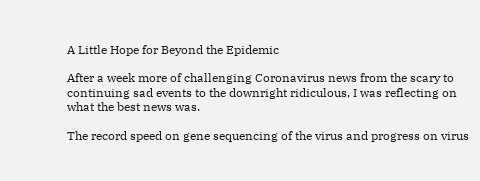A Little Hope for Beyond the Epidemic

After a week more of challenging Coronavirus news from the scary to continuing sad events to the downright ridiculous, I was reflecting on what the best news was.

The record speed on gene sequencing of the virus and progress on virus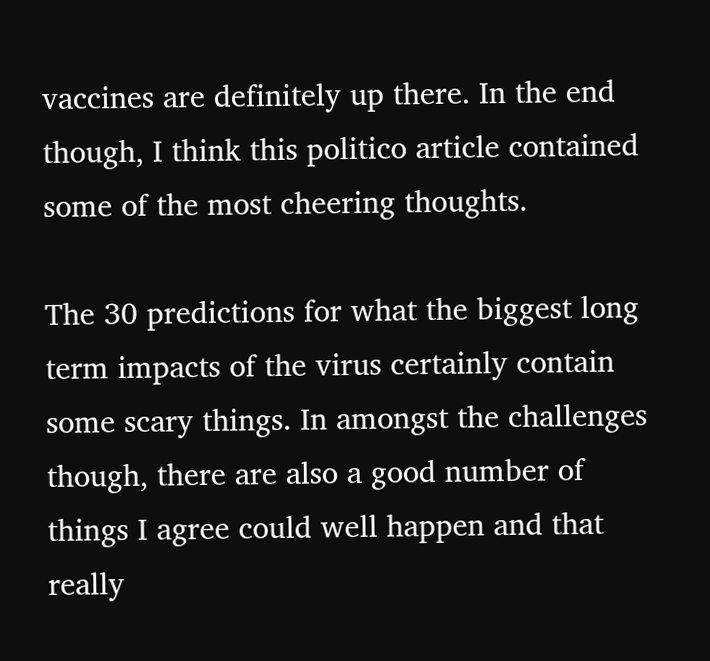vaccines are definitely up there. In the end though, I think this politico article contained some of the most cheering thoughts.

The 30 predictions for what the biggest long term impacts of the virus certainly contain some scary things. In amongst the challenges though, there are also a good number of things I agree could well happen and that really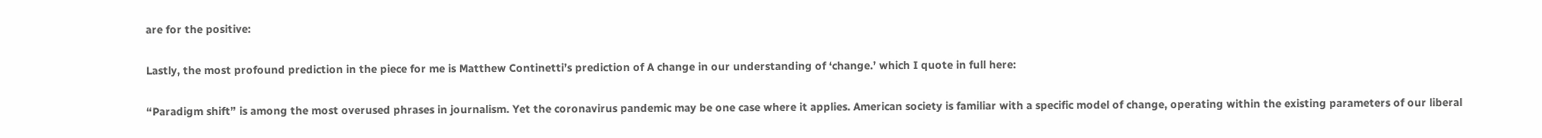are for the positive:

Lastly, the most profound prediction in the piece for me is Matthew Continetti’s prediction of A change in our understanding of ‘change.’ which I quote in full here:

“Paradigm shift” is among the most overused phrases in journalism. Yet the coronavirus pandemic may be one case where it applies. American society is familiar with a specific model of change, operating within the existing parameters of our liberal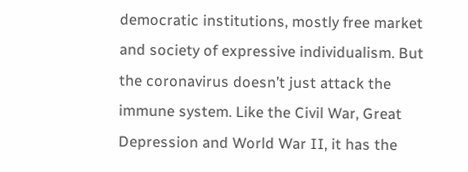democratic institutions, mostly free market and society of expressive individualism. But the coronavirus doesn’t just attack the immune system. Like the Civil War, Great Depression and World War II, it has the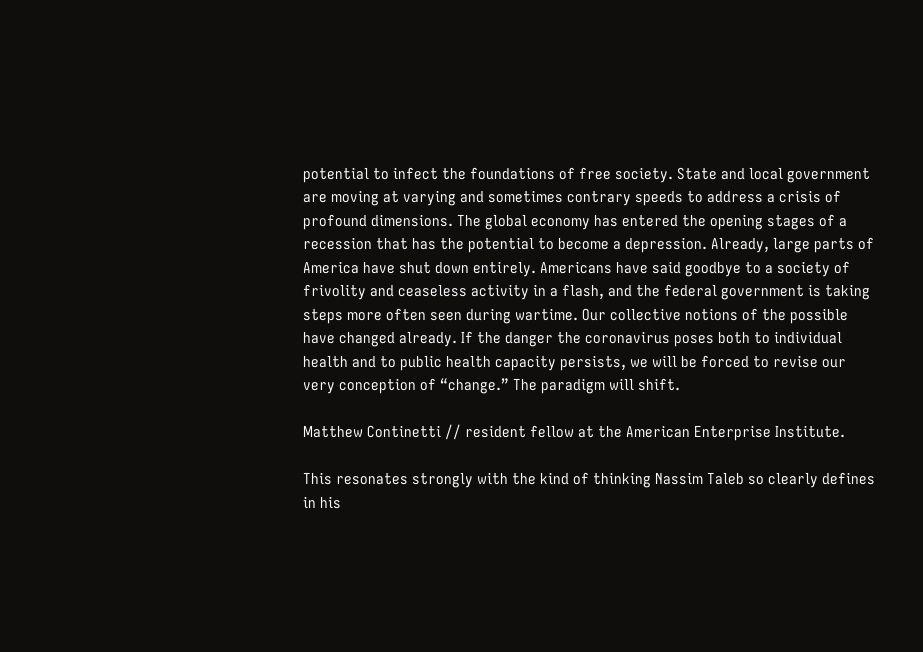potential to infect the foundations of free society. State and local government are moving at varying and sometimes contrary speeds to address a crisis of profound dimensions. The global economy has entered the opening stages of a recession that has the potential to become a depression. Already, large parts of America have shut down entirely. Americans have said goodbye to a society of frivolity and ceaseless activity in a flash, and the federal government is taking steps more often seen during wartime. Our collective notions of the possible have changed already. If the danger the coronavirus poses both to individual health and to public health capacity persists, we will be forced to revise our very conception of “change.” The paradigm will shift.

Matthew Continetti // resident fellow at the American Enterprise Institute.

This resonates strongly with the kind of thinking Nassim Taleb so clearly defines in his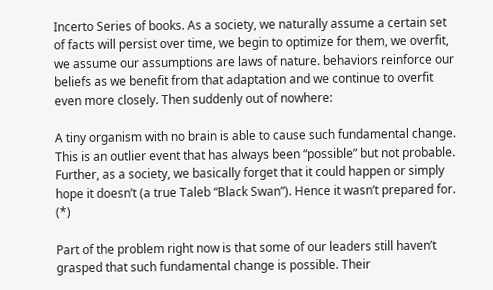Incerto Series of books. As a society, we naturally assume a certain set of facts will persist over time, we begin to optimize for them, we overfit, we assume our assumptions are laws of nature. behaviors reinforce our beliefs as we benefit from that adaptation and we continue to overfit even more closely. Then suddenly out of nowhere:

A tiny organism with no brain is able to cause such fundamental change. This is an outlier event that has always been “possible” but not probable. Further, as a society, we basically forget that it could happen or simply hope it doesn’t (a true Taleb “Black Swan”). Hence it wasn’t prepared for. (*)

Part of the problem right now is that some of our leaders still haven’t grasped that such fundamental change is possible. Their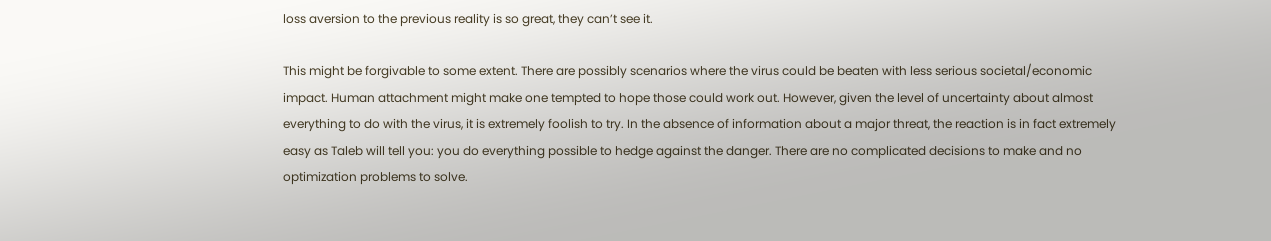loss aversion to the previous reality is so great, they can’t see it.

This might be forgivable to some extent. There are possibly scenarios where the virus could be beaten with less serious societal/economic impact. Human attachment might make one tempted to hope those could work out. However, given the level of uncertainty about almost everything to do with the virus, it is extremely foolish to try. In the absence of information about a major threat, the reaction is in fact extremely easy as Taleb will tell you: you do everything possible to hedge against the danger. There are no complicated decisions to make and no optimization problems to solve.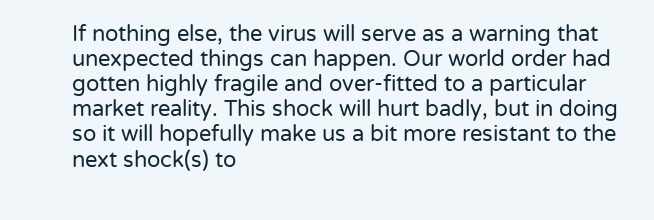If nothing else, the virus will serve as a warning that unexpected things can happen. Our world order had gotten highly fragile and over-fitted to a particular market reality. This shock will hurt badly, but in doing so it will hopefully make us a bit more resistant to the next shock(s) to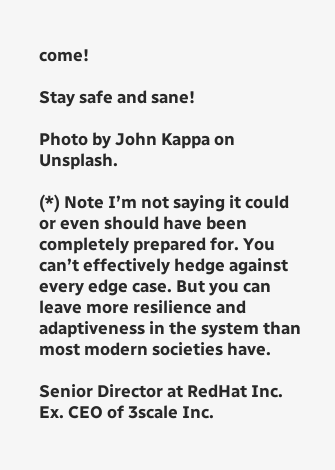come!

Stay safe and sane!

Photo by John Kappa on Unsplash.

(*) Note I’m not saying it could or even should have been completely prepared for. You can’t effectively hedge against every edge case. But you can leave more resilience and adaptiveness in the system than most modern societies have.

Senior Director at RedHat Inc. Ex. CEO of 3scale Inc.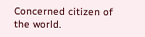Concerned citizen of the world.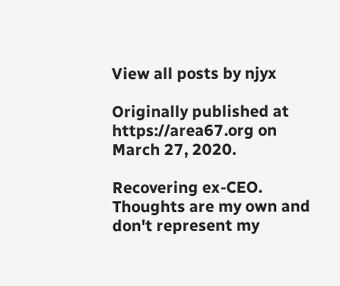View all posts by njyx

Originally published at https://area67.org on March 27, 2020.

Recovering ex-CEO. Thoughts are my own and don't represent my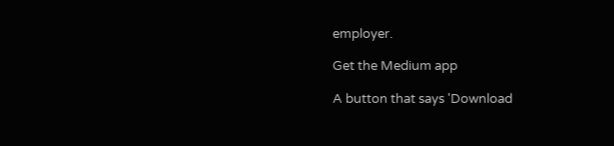employer.

Get the Medium app

A button that says 'Download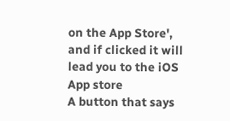on the App Store', and if clicked it will lead you to the iOS App store
A button that says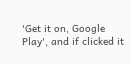'Get it on, Google Play', and if clicked it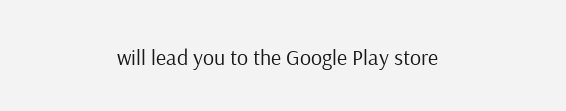will lead you to the Google Play store